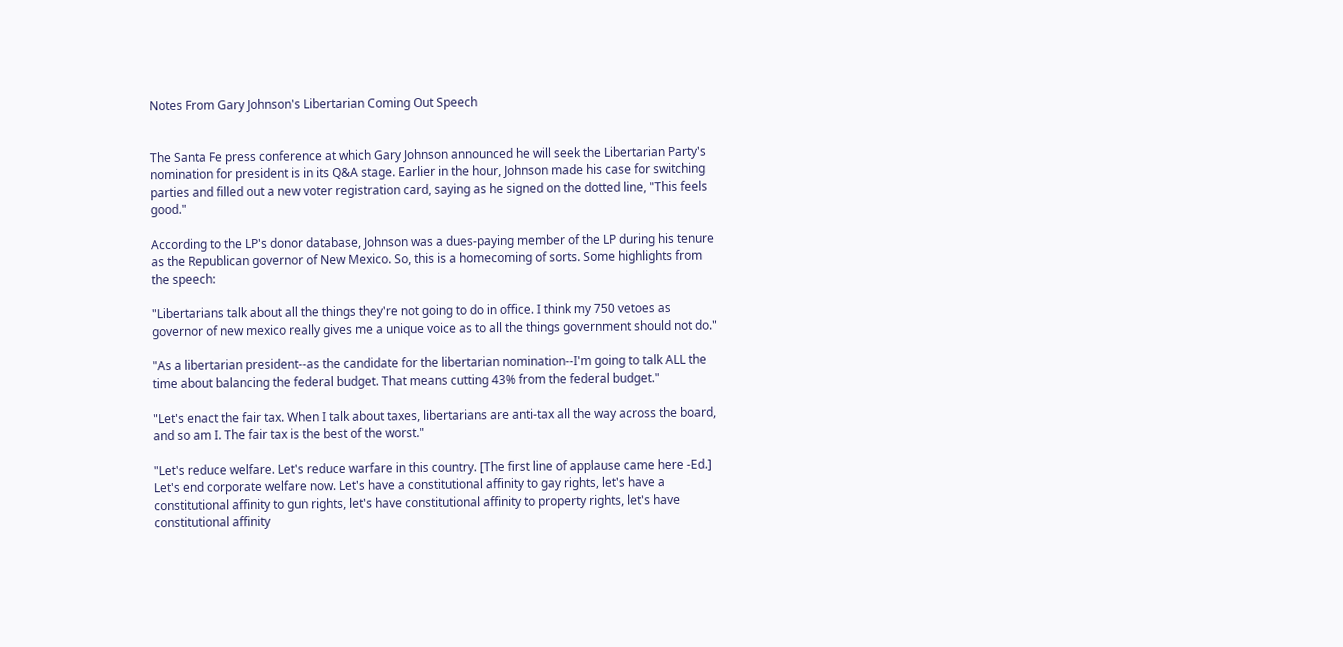Notes From Gary Johnson's Libertarian Coming Out Speech


The Santa Fe press conference at which Gary Johnson announced he will seek the Libertarian Party's nomination for president is in its Q&A stage. Earlier in the hour, Johnson made his case for switching parties and filled out a new voter registration card, saying as he signed on the dotted line, "This feels good."

According to the LP's donor database, Johnson was a dues-paying member of the LP during his tenure as the Republican governor of New Mexico. So, this is a homecoming of sorts. Some highlights from the speech:

"Libertarians talk about all the things they're not going to do in office. I think my 750 vetoes as governor of new mexico really gives me a unique voice as to all the things government should not do."

"As a libertarian president--as the candidate for the libertarian nomination--I'm going to talk ALL the time about balancing the federal budget. That means cutting 43% from the federal budget."

"Let's enact the fair tax. When I talk about taxes, libertarians are anti-tax all the way across the board, and so am I. The fair tax is the best of the worst."

"Let's reduce welfare. Let's reduce warfare in this country. [The first line of applause came here -Ed.] Let's end corporate welfare now. Let's have a constitutional affinity to gay rights, let's have a constitutional affinity to gun rights, let's have constitutional affinity to property rights, let's have constitutional affinity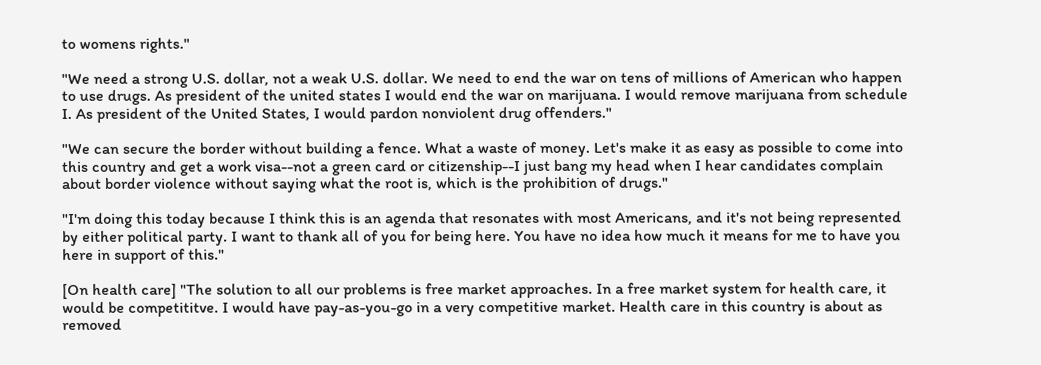to womens rights."

"We need a strong U.S. dollar, not a weak U.S. dollar. We need to end the war on tens of millions of American who happen to use drugs. As president of the united states I would end the war on marijuana. I would remove marijuana from schedule I. As president of the United States, I would pardon nonviolent drug offenders."

"We can secure the border without building a fence. What a waste of money. Let's make it as easy as possible to come into this country and get a work visa--not a green card or citizenship--I just bang my head when I hear candidates complain about border violence without saying what the root is, which is the prohibition of drugs."

"I'm doing this today because I think this is an agenda that resonates with most Americans, and it's not being represented by either political party. I want to thank all of you for being here. You have no idea how much it means for me to have you here in support of this."

[On health care] "The solution to all our problems is free market approaches. In a free market system for health care, it would be competititve. I would have pay-as-you-go in a very competitive market. Health care in this country is about as removed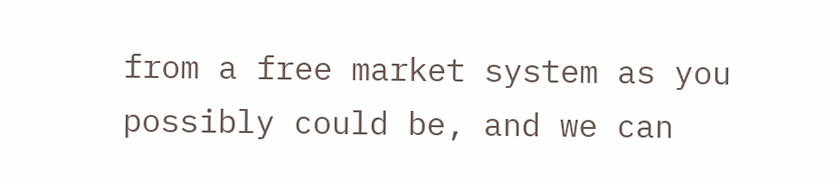from a free market system as you possibly could be, and we can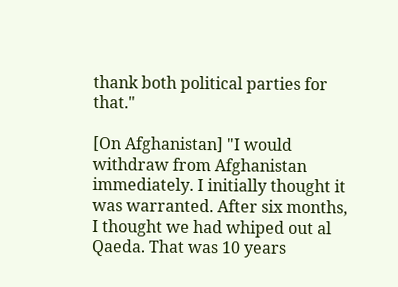thank both political parties for that."

[On Afghanistan] "I would withdraw from Afghanistan immediately. I initially thought it was warranted. After six months, I thought we had whiped out al Qaeda. That was 10 years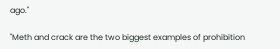ago."

"Meth and crack are the two biggest examples of prohibition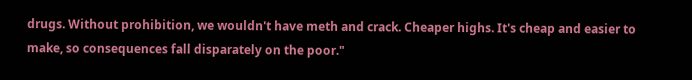drugs. Without prohibition, we wouldn't have meth and crack. Cheaper highs. It's cheap and easier to make, so consequences fall disparately on the poor."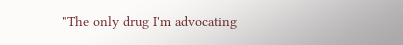"The only drug I'm advocating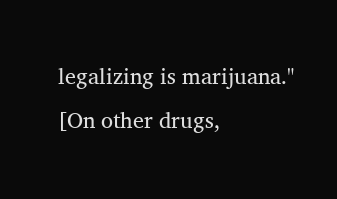legalizing is marijuana." [On other drugs,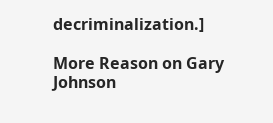decriminalization.]

More Reason on Gary Johnson